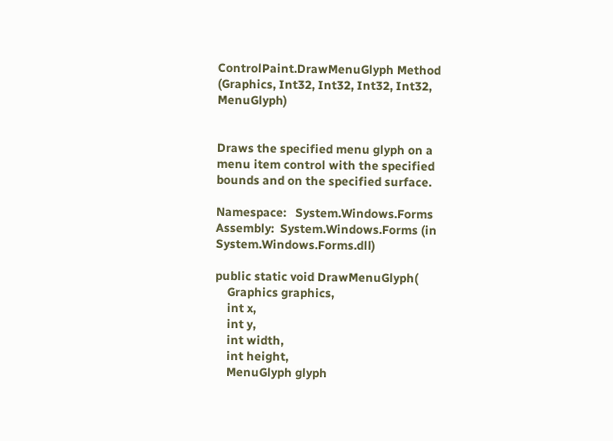ControlPaint.DrawMenuGlyph Method (Graphics, Int32, Int32, Int32, Int32, MenuGlyph)


Draws the specified menu glyph on a menu item control with the specified bounds and on the specified surface.

Namespace:   System.Windows.Forms
Assembly:  System.Windows.Forms (in System.Windows.Forms.dll)

public static void DrawMenuGlyph(
    Graphics graphics,
    int x,
    int y,
    int width,
    int height,
    MenuGlyph glyph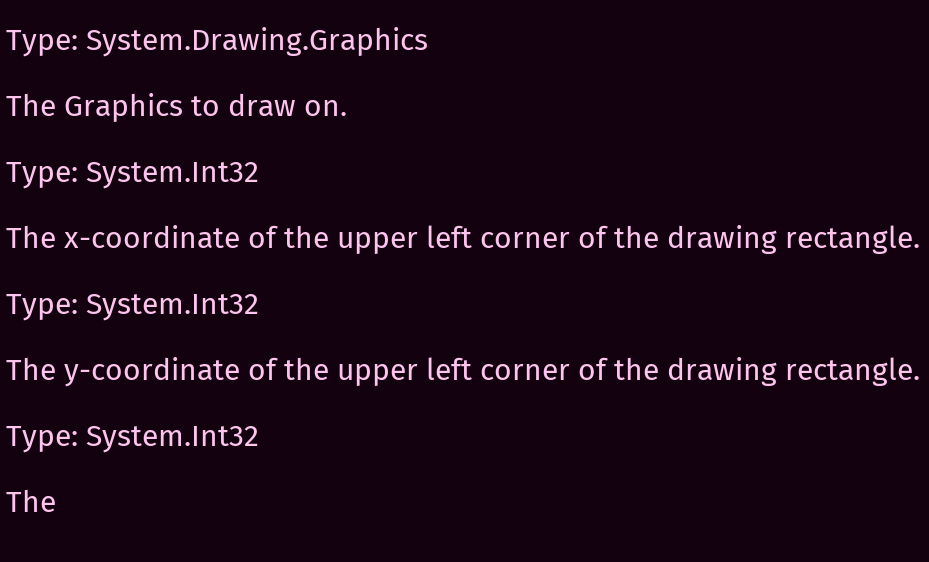Type: System.Drawing.Graphics

The Graphics to draw on.

Type: System.Int32

The x-coordinate of the upper left corner of the drawing rectangle.

Type: System.Int32

The y-coordinate of the upper left corner of the drawing rectangle.

Type: System.Int32

The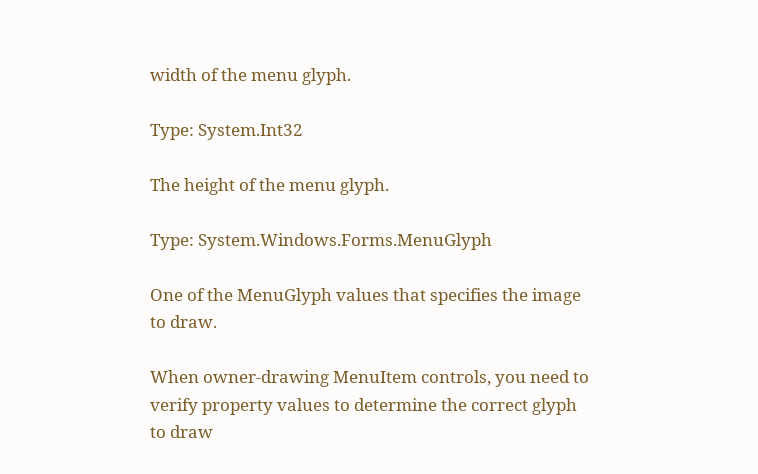width of the menu glyph.

Type: System.Int32

The height of the menu glyph.

Type: System.Windows.Forms.MenuGlyph

One of the MenuGlyph values that specifies the image to draw.

When owner-drawing MenuItem controls, you need to verify property values to determine the correct glyph to draw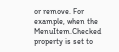or remove. For example, when the MenuItem.Checked property is set to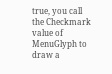true, you call the Checkmark value of MenuGlyph to draw a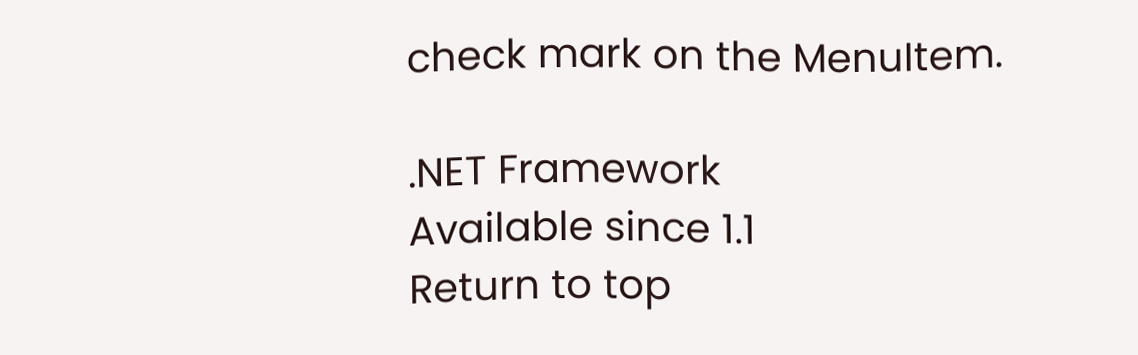check mark on the MenuItem.

.NET Framework
Available since 1.1
Return to top